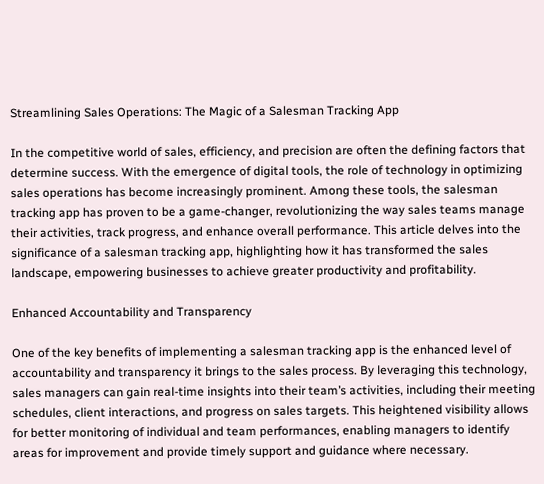Streamlining Sales Operations: The Magic of a Salesman Tracking App

In the competitive world of sales, efficiency, and precision are often the defining factors that determine success. With the emergence of digital tools, the role of technology in optimizing sales operations has become increasingly prominent. Among these tools, the salesman tracking app has proven to be a game-changer, revolutionizing the way sales teams manage their activities, track progress, and enhance overall performance. This article delves into the significance of a salesman tracking app, highlighting how it has transformed the sales landscape, empowering businesses to achieve greater productivity and profitability.

Enhanced Accountability and Transparency

One of the key benefits of implementing a salesman tracking app is the enhanced level of accountability and transparency it brings to the sales process. By leveraging this technology, sales managers can gain real-time insights into their team’s activities, including their meeting schedules, client interactions, and progress on sales targets. This heightened visibility allows for better monitoring of individual and team performances, enabling managers to identify areas for improvement and provide timely support and guidance where necessary.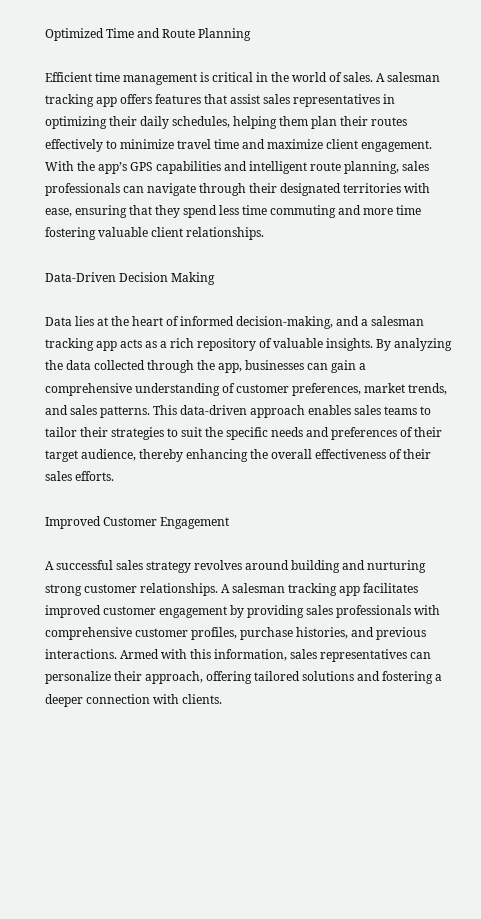Optimized Time and Route Planning

Efficient time management is critical in the world of sales. A salesman tracking app offers features that assist sales representatives in optimizing their daily schedules, helping them plan their routes effectively to minimize travel time and maximize client engagement. With the app’s GPS capabilities and intelligent route planning, sales professionals can navigate through their designated territories with ease, ensuring that they spend less time commuting and more time fostering valuable client relationships.

Data-Driven Decision Making

Data lies at the heart of informed decision-making, and a salesman tracking app acts as a rich repository of valuable insights. By analyzing the data collected through the app, businesses can gain a comprehensive understanding of customer preferences, market trends, and sales patterns. This data-driven approach enables sales teams to tailor their strategies to suit the specific needs and preferences of their target audience, thereby enhancing the overall effectiveness of their sales efforts.

Improved Customer Engagement

A successful sales strategy revolves around building and nurturing strong customer relationships. A salesman tracking app facilitates improved customer engagement by providing sales professionals with comprehensive customer profiles, purchase histories, and previous interactions. Armed with this information, sales representatives can personalize their approach, offering tailored solutions and fostering a deeper connection with clients.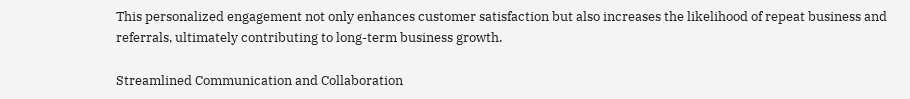This personalized engagement not only enhances customer satisfaction but also increases the likelihood of repeat business and referrals, ultimately contributing to long-term business growth.

Streamlined Communication and Collaboration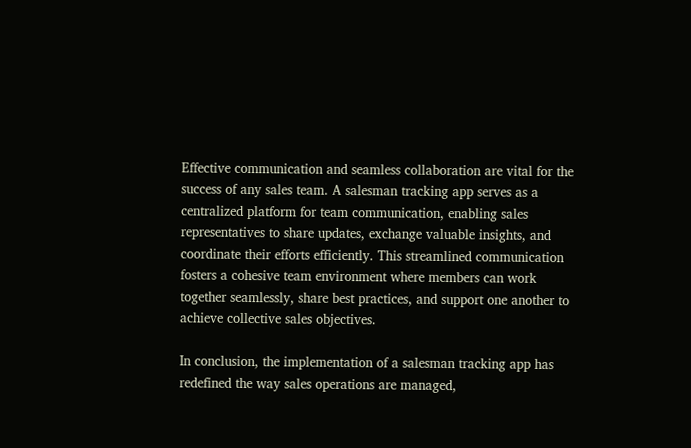Effective communication and seamless collaboration are vital for the success of any sales team. A salesman tracking app serves as a centralized platform for team communication, enabling sales representatives to share updates, exchange valuable insights, and coordinate their efforts efficiently. This streamlined communication fosters a cohesive team environment where members can work together seamlessly, share best practices, and support one another to achieve collective sales objectives.

In conclusion, the implementation of a salesman tracking app has redefined the way sales operations are managed,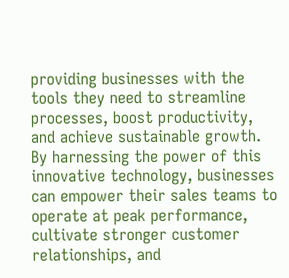providing businesses with the tools they need to streamline processes, boost productivity, and achieve sustainable growth. By harnessing the power of this innovative technology, businesses can empower their sales teams to operate at peak performance, cultivate stronger customer relationships, and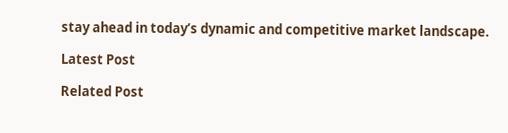stay ahead in today’s dynamic and competitive market landscape.

Latest Post

Related Post